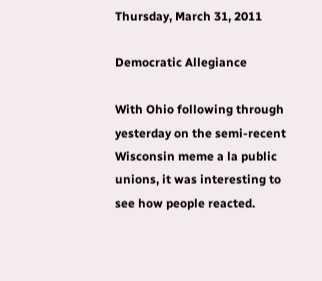Thursday, March 31, 2011

Democratic Allegiance

With Ohio following through yesterday on the semi-recent Wisconsin meme a la public unions, it was interesting to see how people reacted.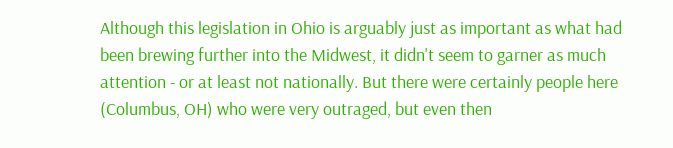Although this legislation in Ohio is arguably just as important as what had been brewing further into the Midwest, it didn't seem to garner as much attention - or at least not nationally. But there were certainly people here (Columbus, OH) who were very outraged, but even then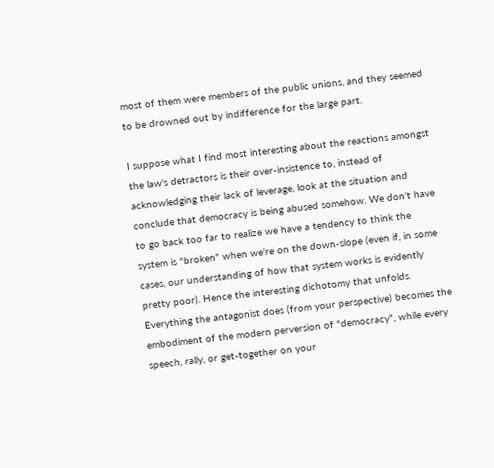most of them were members of the public unions, and they seemed to be drowned out by indifference for the large part.

I suppose what I find most interesting about the reactions amongst the law's detractors is their over-insistence to, instead of acknowledging their lack of leverage, look at the situation and conclude that democracy is being abused somehow. We don't have to go back too far to realize we have a tendency to think the system is "broken" when we're on the down-slope (even if, in some cases, our understanding of how that system works is evidently pretty poor). Hence the interesting dichotomy that unfolds. Everything the antagonist does (from your perspective) becomes the embodiment of the modern perversion of "democracy", while every speech, rally, or get-together on your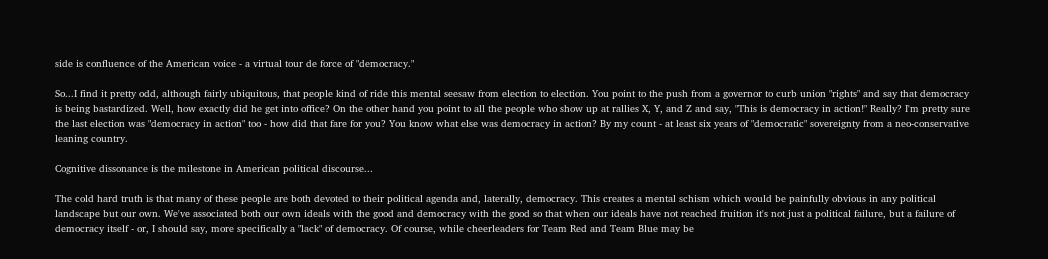side is confluence of the American voice - a virtual tour de force of "democracy."

So...I find it pretty odd, although fairly ubiquitous, that people kind of ride this mental seesaw from election to election. You point to the push from a governor to curb union "rights" and say that democracy is being bastardized. Well, how exactly did he get into office? On the other hand you point to all the people who show up at rallies X, Y, and Z and say, "This is democracy in action!" Really? I'm pretty sure the last election was "democracy in action" too - how did that fare for you? You know what else was democracy in action? By my count - at least six years of "democratic" sovereignty from a neo-conservative leaning country.

Cognitive dissonance is the milestone in American political discourse...

The cold hard truth is that many of these people are both devoted to their political agenda and, laterally, democracy. This creates a mental schism which would be painfully obvious in any political landscape but our own. We've associated both our own ideals with the good and democracy with the good so that when our ideals have not reached fruition it's not just a political failure, but a failure of democracy itself - or, I should say, more specifically a "lack" of democracy. Of course, while cheerleaders for Team Red and Team Blue may be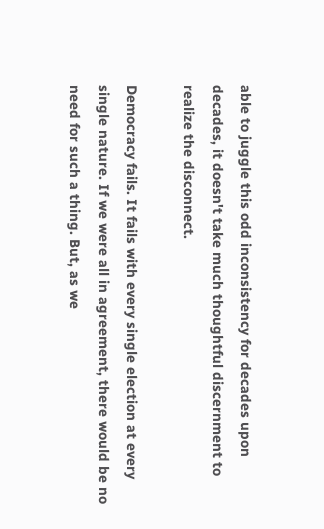able to juggle this odd inconsistency for decades upon decades, it doesn't take much thoughtful discernment to realize the disconnect.

Democracy fails. It fails with every single election at every single nature. If we were all in agreement, there would be no need for such a thing. But, as we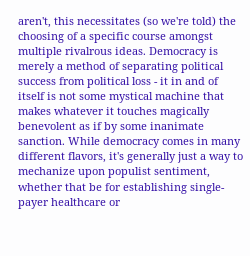aren't, this necessitates (so we're told) the choosing of a specific course amongst multiple rivalrous ideas. Democracy is merely a method of separating political success from political loss - it in and of itself is not some mystical machine that makes whatever it touches magically benevolent as if by some inanimate sanction. While democracy comes in many different flavors, it's generally just a way to mechanize upon populist sentiment, whether that be for establishing single-payer healthcare or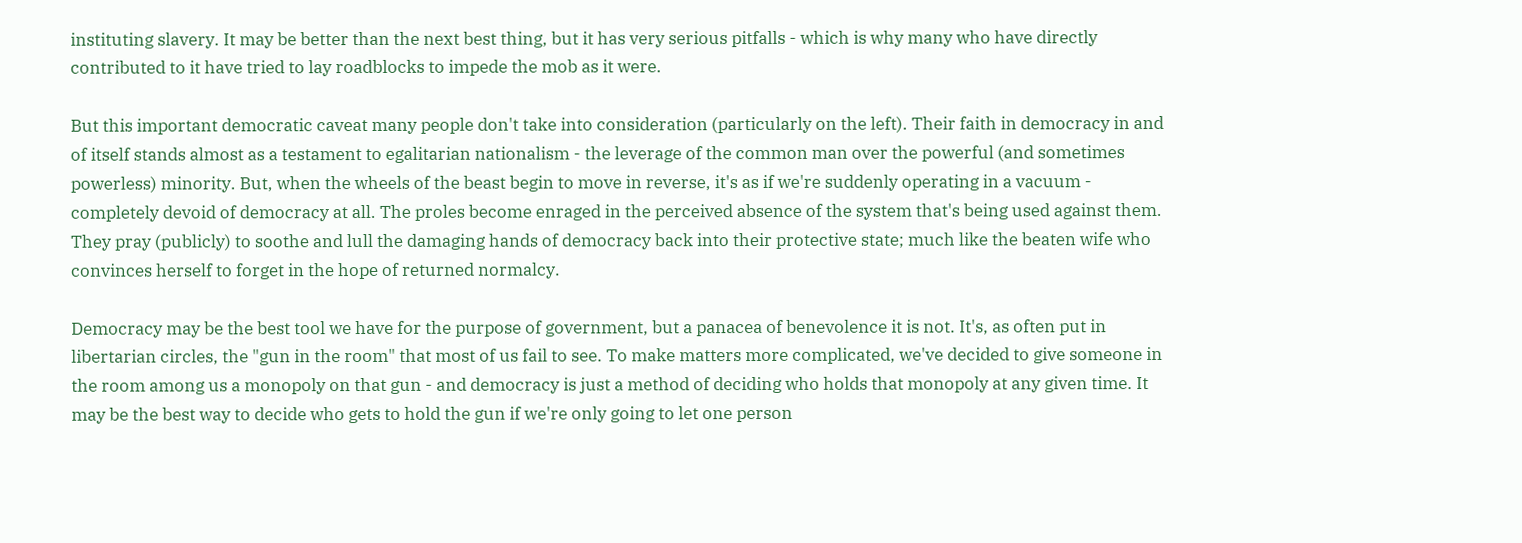instituting slavery. It may be better than the next best thing, but it has very serious pitfalls - which is why many who have directly contributed to it have tried to lay roadblocks to impede the mob as it were.

But this important democratic caveat many people don't take into consideration (particularly on the left). Their faith in democracy in and of itself stands almost as a testament to egalitarian nationalism - the leverage of the common man over the powerful (and sometimes powerless) minority. But, when the wheels of the beast begin to move in reverse, it's as if we're suddenly operating in a vacuum - completely devoid of democracy at all. The proles become enraged in the perceived absence of the system that's being used against them. They pray (publicly) to soothe and lull the damaging hands of democracy back into their protective state; much like the beaten wife who convinces herself to forget in the hope of returned normalcy.

Democracy may be the best tool we have for the purpose of government, but a panacea of benevolence it is not. It's, as often put in libertarian circles, the "gun in the room" that most of us fail to see. To make matters more complicated, we've decided to give someone in the room among us a monopoly on that gun - and democracy is just a method of deciding who holds that monopoly at any given time. It may be the best way to decide who gets to hold the gun if we're only going to let one person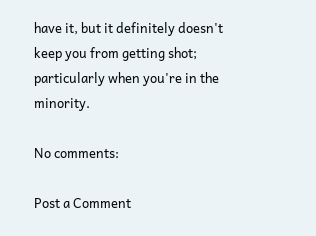have it, but it definitely doesn't keep you from getting shot; particularly when you're in the minority.

No comments:

Post a Comment